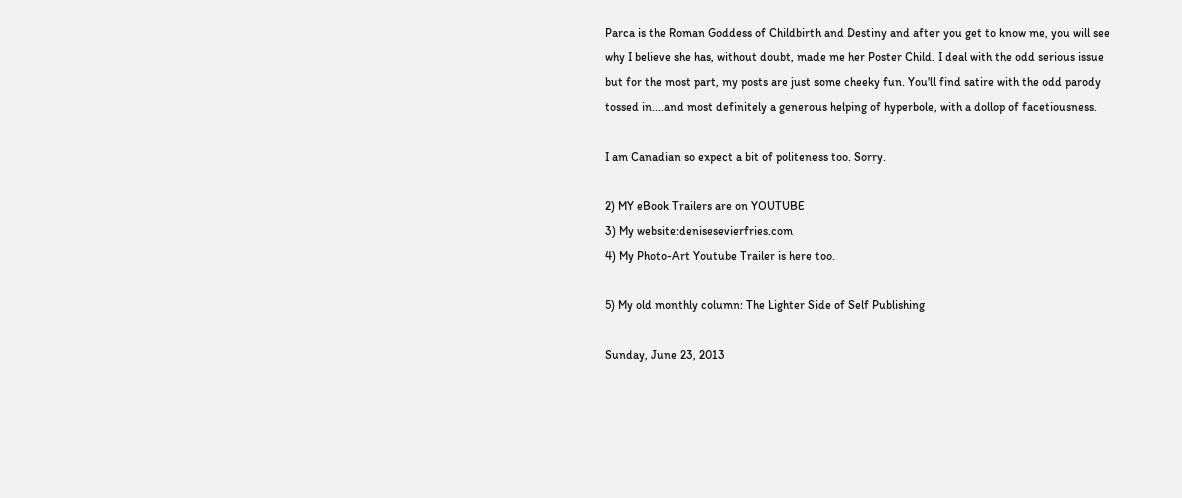Parca is the Roman Goddess of Childbirth and Destiny and after you get to know me, you will see why I believe she has, without doubt, made me her Poster Child. I deal with the odd serious issue but for the most part, my posts are just some cheeky fun. You'll find satire with the odd parody tossed in....and most definitely a generous helping of hyperbole, with a dollop of facetiousness.

I am Canadian so expect a bit of politeness too. Sorry.

2) MY eBook Trailers are on YOUTUBE
3) My website:denisesevierfries.com
4) My Photo-Art Youtube Trailer is here too.

5) My old monthly column: The Lighter Side of Self Publishing

Sunday, June 23, 2013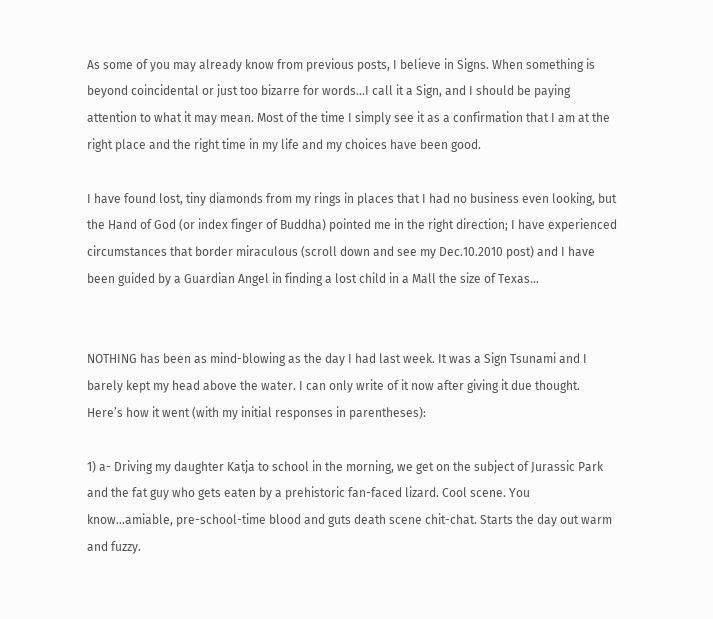As some of you may already know from previous posts, I believe in Signs. When something is beyond coincidental or just too bizarre for words…I call it a Sign, and I should be paying attention to what it may mean. Most of the time I simply see it as a confirmation that I am at the right place and the right time in my life and my choices have been good.

I have found lost, tiny diamonds from my rings in places that I had no business even looking, but the Hand of God (or index finger of Buddha) pointed me in the right direction; I have experienced circumstances that border miraculous (scroll down and see my Dec.10.2010 post) and I have been guided by a Guardian Angel in finding a lost child in a Mall the size of Texas…


NOTHING has been as mind-blowing as the day I had last week. It was a Sign Tsunami and I barely kept my head above the water. I can only write of it now after giving it due thought. Here’s how it went (with my initial responses in parentheses):

1) a- Driving my daughter Katja to school in the morning, we get on the subject of Jurassic Park and the fat guy who gets eaten by a prehistoric fan-faced lizard. Cool scene. You know…amiable, pre-school-time blood and guts death scene chit-chat. Starts the day out warm and fuzzy.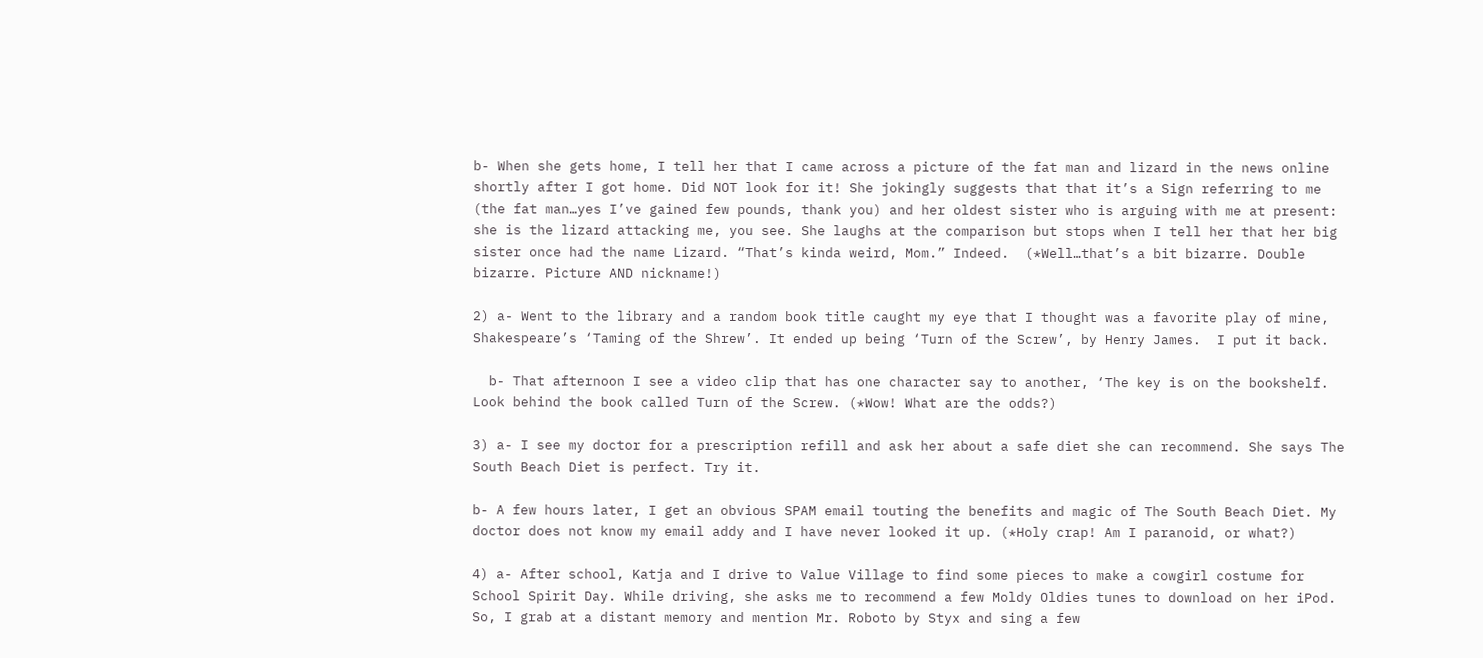b- When she gets home, I tell her that I came across a picture of the fat man and lizard in the news online shortly after I got home. Did NOT look for it! She jokingly suggests that that it’s a Sign referring to me (the fat man…yes I’ve gained few pounds, thank you) and her oldest sister who is arguing with me at present: she is the lizard attacking me, you see. She laughs at the comparison but stops when I tell her that her big sister once had the name Lizard. “That’s kinda weird, Mom.” Indeed.  (*Well…that’s a bit bizarre. Double bizarre. Picture AND nickname!)

2) a- Went to the library and a random book title caught my eye that I thought was a favorite play of mine, Shakespeare’s ‘Taming of the Shrew’. It ended up being ‘Turn of the Screw’, by Henry James.  I put it back.

  b- That afternoon I see a video clip that has one character say to another, ‘The key is on the bookshelf. Look behind the book called Turn of the Screw. (*Wow! What are the odds?)

3) a- I see my doctor for a prescription refill and ask her about a safe diet she can recommend. She says The South Beach Diet is perfect. Try it.

b- A few hours later, I get an obvious SPAM email touting the benefits and magic of The South Beach Diet. My doctor does not know my email addy and I have never looked it up. (*Holy crap! Am I paranoid, or what?)

4) a- After school, Katja and I drive to Value Village to find some pieces to make a cowgirl costume for School Spirit Day. While driving, she asks me to recommend a few Moldy Oldies tunes to download on her iPod.  So, I grab at a distant memory and mention Mr. Roboto by Styx and sing a few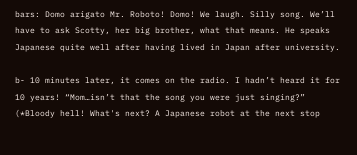bars: Domo arigato Mr. Roboto! Domo! We laugh. Silly song. We’ll have to ask Scotty, her big brother, what that means. He speaks Japanese quite well after having lived in Japan after university.

b- 10 minutes later, it comes on the radio. I hadn’t heard it for 10 years! “Mom…isn’t that the song you were just singing?” (*Bloody hell! What's next? A Japanese robot at the next stop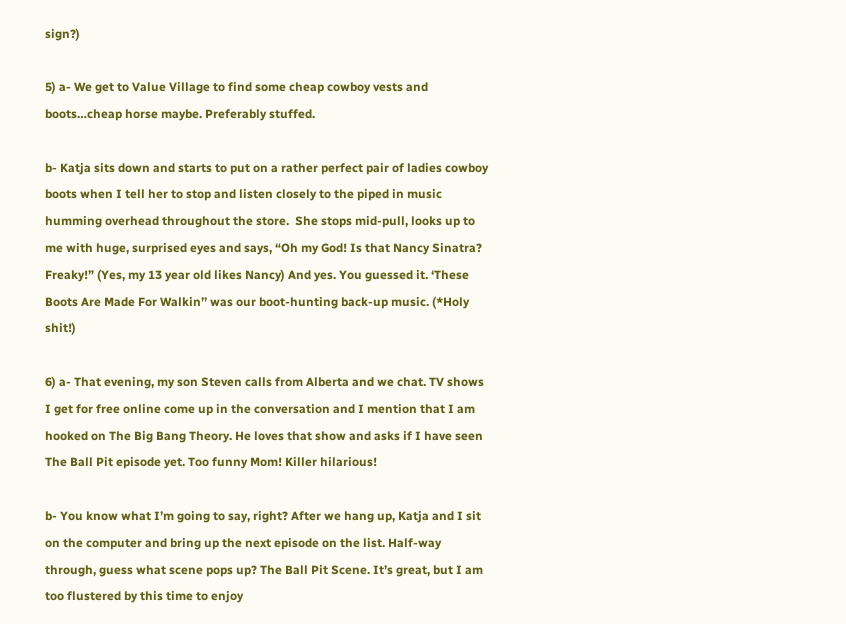sign?)

5) a- We get to Value Village to find some cheap cowboy vests and boots…cheap horse maybe. Preferably stuffed.

b- Katja sits down and starts to put on a rather perfect pair of ladies cowboy boots when I tell her to stop and listen closely to the piped in music humming overhead throughout the store.  She stops mid-pull, looks up to me with huge, surprised eyes and says, “Oh my God! Is that Nancy Sinatra? Freaky!” (Yes, my 13 year old likes Nancy) And yes. You guessed it. ‘These Boots Are Made For Walkin’’ was our boot-hunting back-up music. (*Holy shit!)

6) a- That evening, my son Steven calls from Alberta and we chat. TV shows I get for free online come up in the conversation and I mention that I am hooked on The Big Bang Theory. He loves that show and asks if I have seen The Ball Pit episode yet. Too funny Mom! Killer hilarious!

b- You know what I’m going to say, right? After we hang up, Katja and I sit on the computer and bring up the next episode on the list. Half-way through, guess what scene pops up? The Ball Pit Scene. It’s great, but I am too flustered by this time to enjoy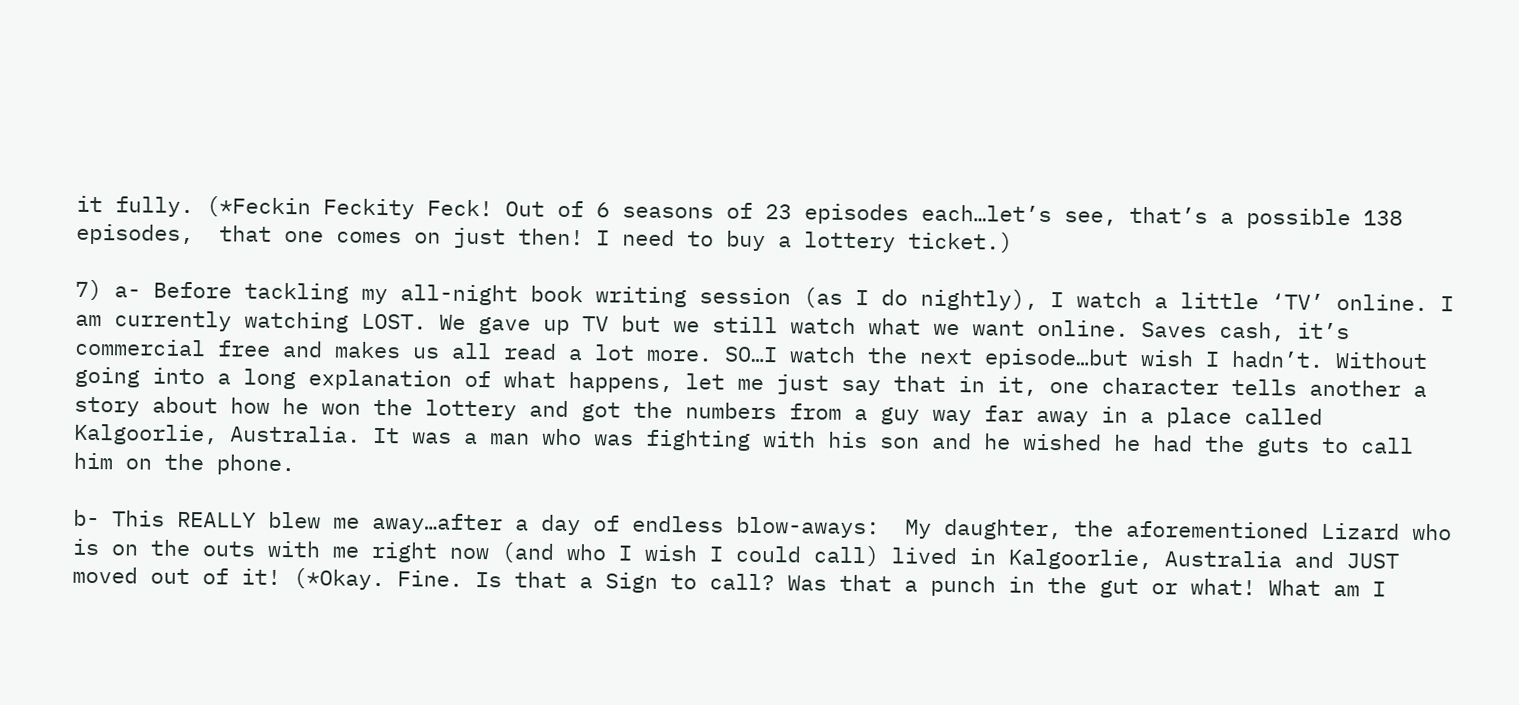it fully. (*Feckin Feckity Feck! Out of 6 seasons of 23 episodes each…let’s see, that’s a possible 138 episodes,  that one comes on just then! I need to buy a lottery ticket.)

7) a- Before tackling my all-night book writing session (as I do nightly), I watch a little ‘TV’ online. I am currently watching LOST. We gave up TV but we still watch what we want online. Saves cash, it’s commercial free and makes us all read a lot more. SO…I watch the next episode…but wish I hadn’t. Without going into a long explanation of what happens, let me just say that in it, one character tells another a story about how he won the lottery and got the numbers from a guy way far away in a place called Kalgoorlie, Australia. It was a man who was fighting with his son and he wished he had the guts to call him on the phone.

b- This REALLY blew me away…after a day of endless blow-aways:  My daughter, the aforementioned Lizard who is on the outs with me right now (and who I wish I could call) lived in Kalgoorlie, Australia and JUST moved out of it! (*Okay. Fine. Is that a Sign to call? Was that a punch in the gut or what! What am I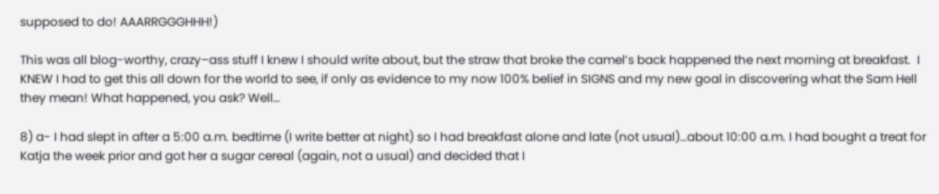supposed to do! AAARRGGGHHH!)

This was all blog-worthy, crazy–ass stuff I knew I should write about, but the straw that broke the camel’s back happened the next morning at breakfast.  I KNEW I had to get this all down for the world to see, if only as evidence to my now 100% belief in SIGNS and my new goal in discovering what the Sam Hell they mean! What happened, you ask? Well…

8) a- I had slept in after a 5:00 a.m. bedtime (I write better at night) so I had breakfast alone and late (not usual)…about 10:00 a.m. I had bought a treat for Katja the week prior and got her a sugar cereal (again, not a usual) and decided that I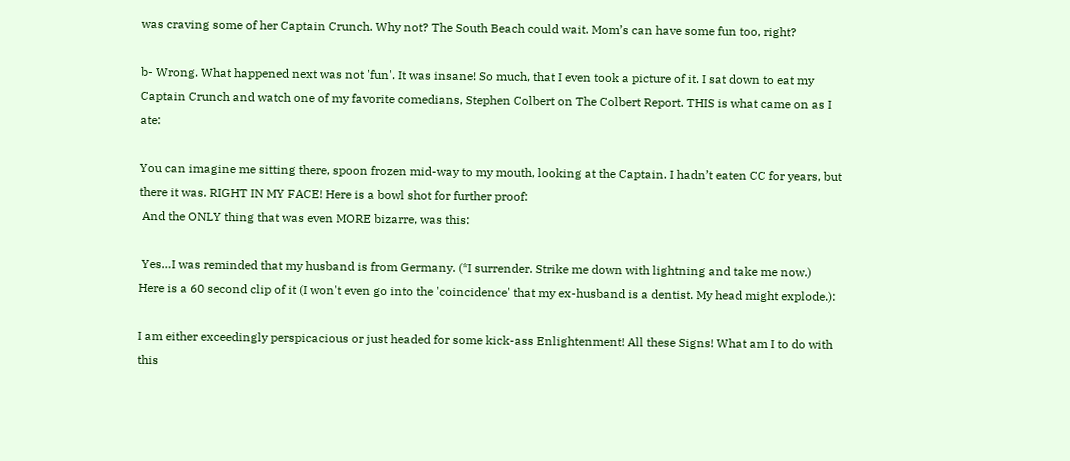was craving some of her Captain Crunch. Why not? The South Beach could wait. Mom’s can have some fun too, right?

b- Wrong. What happened next was not 'fun'. It was insane! So much, that I even took a picture of it. I sat down to eat my Captain Crunch and watch one of my favorite comedians, Stephen Colbert on The Colbert Report. THIS is what came on as I ate:

You can imagine me sitting there, spoon frozen mid-way to my mouth, looking at the Captain. I hadn’t eaten CC for years, but there it was. RIGHT IN MY FACE! Here is a bowl shot for further proof:
 And the ONLY thing that was even MORE bizarre, was this:

 Yes…I was reminded that my husband is from Germany. (*I surrender. Strike me down with lightning and take me now.)
Here is a 60 second clip of it (I won't even go into the 'coincidence' that my ex-husband is a dentist. My head might explode.):

I am either exceedingly perspicacious or just headed for some kick-ass Enlightenment! All these Signs! What am I to do with this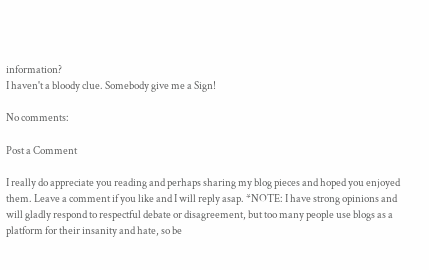information?
I haven't a bloody clue. Somebody give me a Sign!

No comments:

Post a Comment

I really do appreciate you reading and perhaps sharing my blog pieces and hoped you enjoyed them. Leave a comment if you like and I will reply asap. *NOTE: I have strong opinions and will gladly respond to respectful debate or disagreement, but too many people use blogs as a platform for their insanity and hate, so be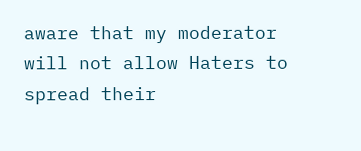aware that my moderator will not allow Haters to spread their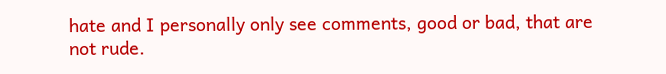hate and I personally only see comments, good or bad, that are not rude.